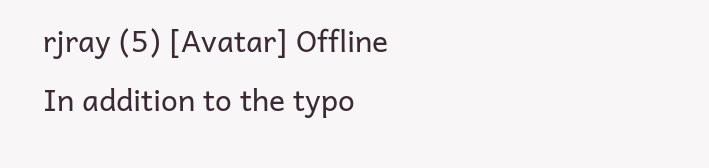rjray (5) [Avatar] Offline
In addition to the typo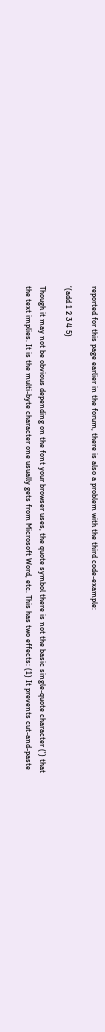reported for this page earlier in the forum, there is also a problem with the third code-example:

‘(add 1 2 3 4 5)

Though it may not be obvious depending on the font your browser uses, the quote symbol there is not the basic single-quote character (') that the text implies. It is the multi-byte character one usually gets from Microsoft Word, etc. This has two effects: (1) It prevents cut-and-paste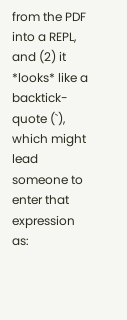from the PDF into a REPL, and (2) it *looks* like a backtick-quote (`), which might lead someone to enter that expression as: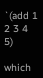`(add 1 2 3 4 5)

which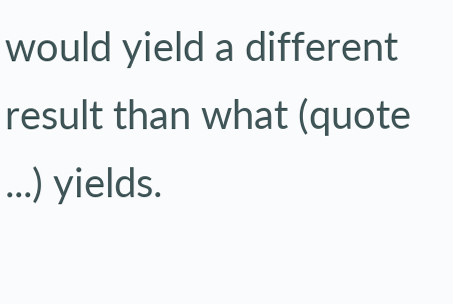would yield a different result than what (quote ...) yields.